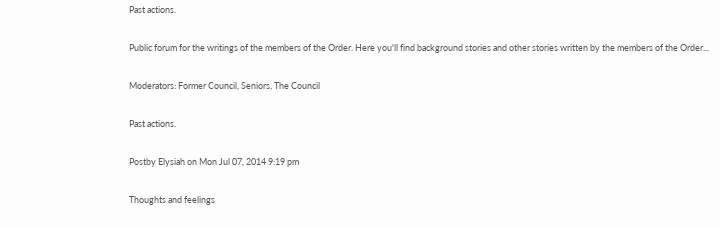Past actions.

Public forum for the writings of the members of the Order. Here you'll find background stories and other stories written by the members of the Order...

Moderators: Former Council, Seniors, The Council

Past actions.

Postby Elysiah on Mon Jul 07, 2014 9:19 pm

Thoughts and feelings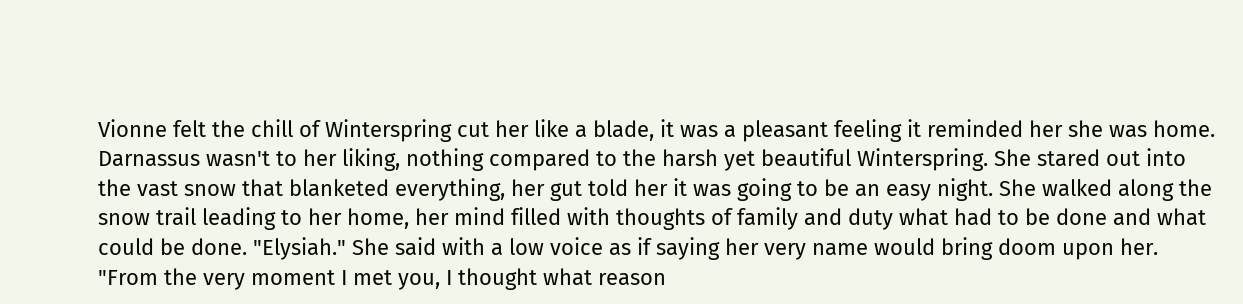Vionne felt the chill of Winterspring cut her like a blade, it was a pleasant feeling it reminded her she was home. Darnassus wasn't to her liking, nothing compared to the harsh yet beautiful Winterspring. She stared out into the vast snow that blanketed everything, her gut told her it was going to be an easy night. She walked along the snow trail leading to her home, her mind filled with thoughts of family and duty what had to be done and what could be done. "Elysiah." She said with a low voice as if saying her very name would bring doom upon her. "From the very moment I met you, I thought what reason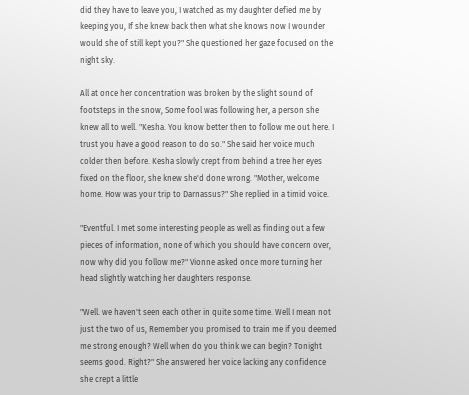did they have to leave you, I watched as my daughter defied me by keeping you, If she knew back then what she knows now I wounder would she of still kept you?" She questioned her gaze focused on the night sky.

All at once her concentration was broken by the slight sound of footsteps in the snow, Some fool was following her, a person she knew all to well. "Kesha. You know better then to follow me out here. I trust you have a good reason to do so." She said her voice much colder then before. Kesha slowly crept from behind a tree her eyes fixed on the floor, she knew she'd done wrong. "Mother, welcome home. How was your trip to Darnassus?" She replied in a timid voice.

"Eventful. I met some interesting people as well as finding out a few pieces of information, none of which you should have concern over, now why did you follow me?" Vionne asked once more turning her head slightly watching her daughters response.

"Well. we haven't seen each other in quite some time. Well I mean not just the two of us, Remember you promised to train me if you deemed me strong enough? Well when do you think we can begin? Tonight seems good. Right?" She answered her voice lacking any confidence she crept a little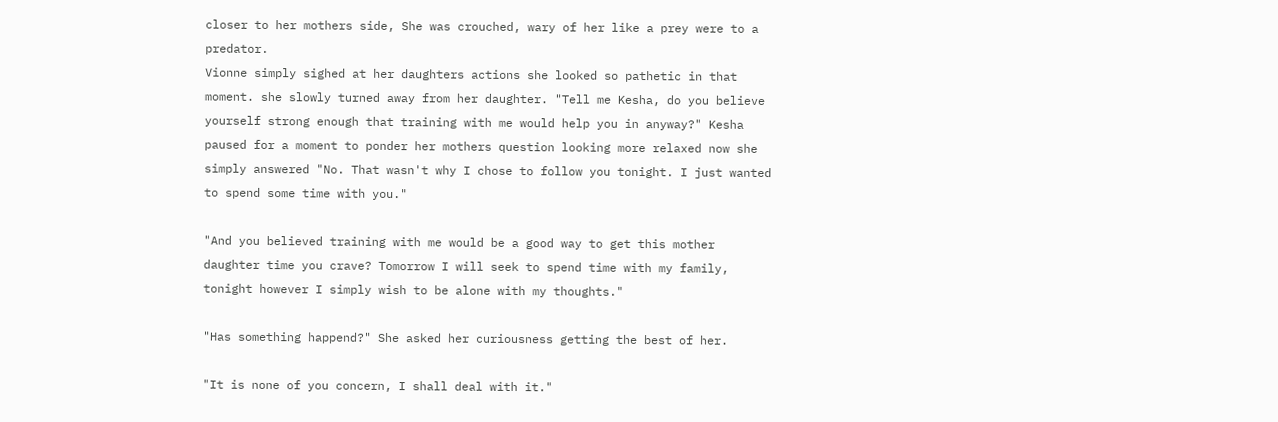closer to her mothers side, She was crouched, wary of her like a prey were to a predator.
Vionne simply sighed at her daughters actions she looked so pathetic in that moment. she slowly turned away from her daughter. "Tell me Kesha, do you believe yourself strong enough that training with me would help you in anyway?" Kesha paused for a moment to ponder her mothers question looking more relaxed now she simply answered "No. That wasn't why I chose to follow you tonight. I just wanted to spend some time with you."

"And you believed training with me would be a good way to get this mother daughter time you crave? Tomorrow I will seek to spend time with my family, tonight however I simply wish to be alone with my thoughts."

"Has something happend?" She asked her curiousness getting the best of her.

"It is none of you concern, I shall deal with it."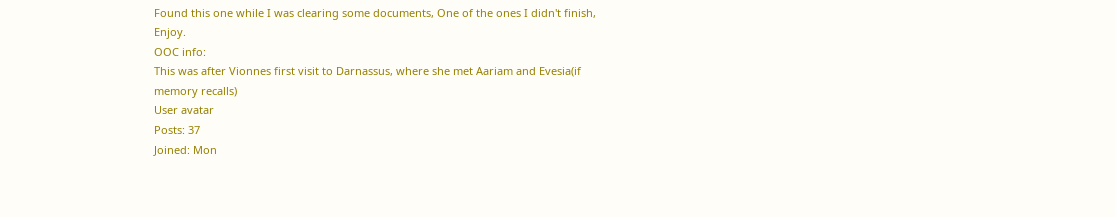Found this one while I was clearing some documents, One of the ones I didn't finish, Enjoy.
OOC info:
This was after Vionnes first visit to Darnassus, where she met Aariam and Evesia(if memory recalls)
User avatar
Posts: 37
Joined: Mon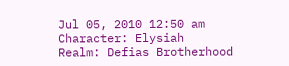Jul 05, 2010 12:50 am
Character: Elysiah
Realm: Defias Brotherhood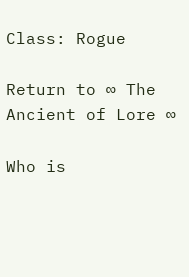Class: Rogue

Return to ∞ The Ancient of Lore ∞

Who is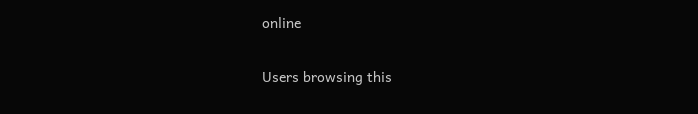online

Users browsing this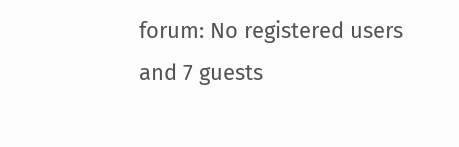forum: No registered users and 7 guests